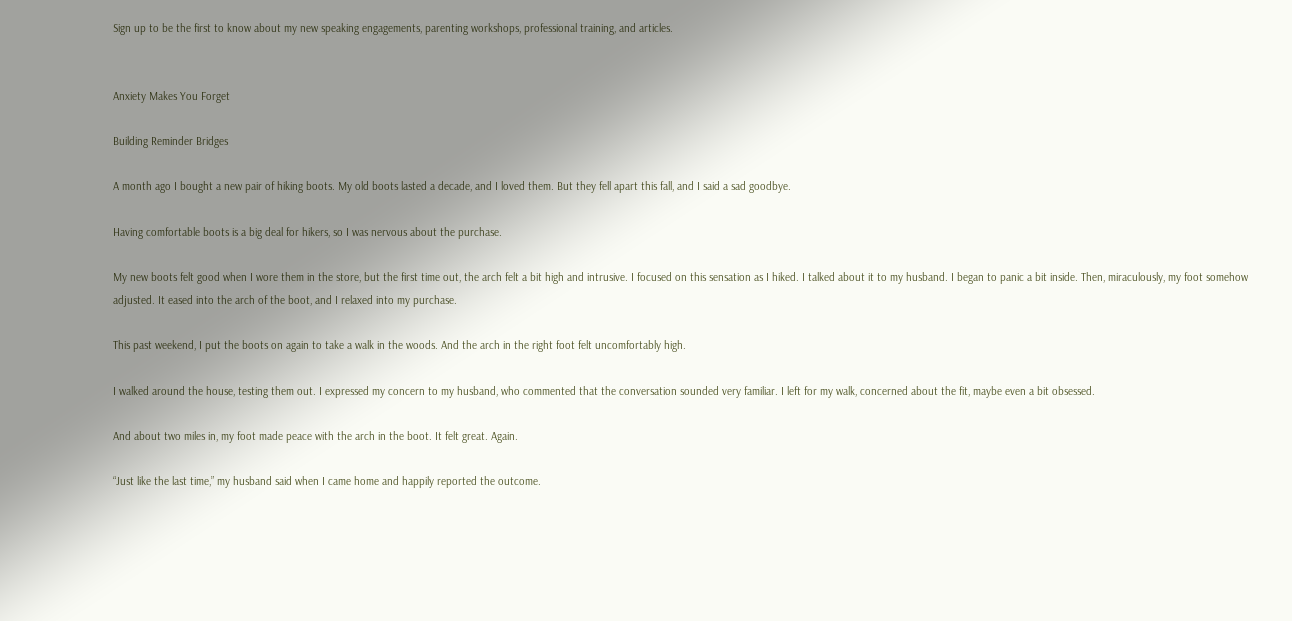Sign up to be the first to know about my new speaking engagements, parenting workshops, professional training, and articles.


Anxiety Makes You Forget

Building Reminder Bridges

A month ago I bought a new pair of hiking boots. My old boots lasted a decade, and I loved them. But they fell apart this fall, and I said a sad goodbye.

Having comfortable boots is a big deal for hikers, so I was nervous about the purchase.

My new boots felt good when I wore them in the store, but the first time out, the arch felt a bit high and intrusive. I focused on this sensation as I hiked. I talked about it to my husband. I began to panic a bit inside. Then, miraculously, my foot somehow adjusted. It eased into the arch of the boot, and I relaxed into my purchase.

This past weekend, I put the boots on again to take a walk in the woods. And the arch in the right foot felt uncomfortably high.

I walked around the house, testing them out. I expressed my concern to my husband, who commented that the conversation sounded very familiar. I left for my walk, concerned about the fit, maybe even a bit obsessed.

And about two miles in, my foot made peace with the arch in the boot. It felt great. Again.

“Just like the last time,” my husband said when I came home and happily reported the outcome.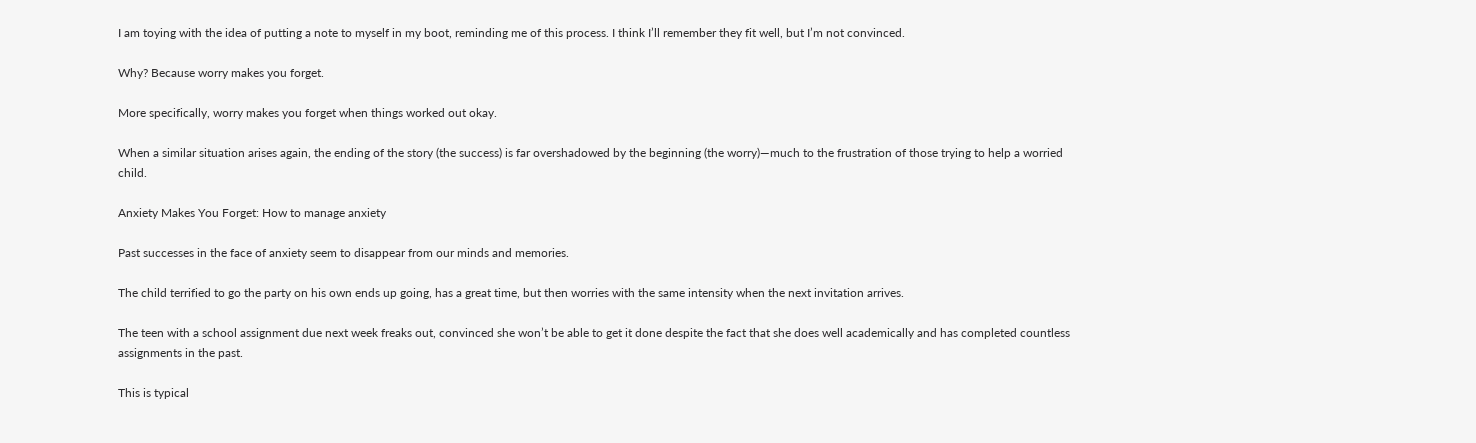I am toying with the idea of putting a note to myself in my boot, reminding me of this process. I think I’ll remember they fit well, but I’m not convinced.

Why? Because worry makes you forget.

More specifically, worry makes you forget when things worked out okay.

When a similar situation arises again, the ending of the story (the success) is far overshadowed by the beginning (the worry)—much to the frustration of those trying to help a worried child.

Anxiety Makes You Forget: How to manage anxiety

Past successes in the face of anxiety seem to disappear from our minds and memories.

The child terrified to go the party on his own ends up going, has a great time, but then worries with the same intensity when the next invitation arrives.

The teen with a school assignment due next week freaks out, convinced she won’t be able to get it done despite the fact that she does well academically and has completed countless assignments in the past.

This is typical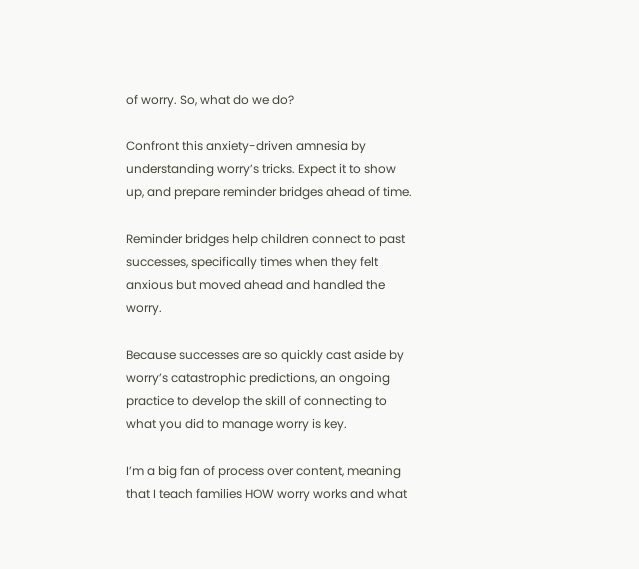of worry. So, what do we do?

Confront this anxiety-driven amnesia by understanding worry’s tricks. Expect it to show up, and prepare reminder bridges ahead of time.

Reminder bridges help children connect to past successes, specifically times when they felt anxious but moved ahead and handled the worry.

Because successes are so quickly cast aside by worry’s catastrophic predictions, an ongoing practice to develop the skill of connecting to what you did to manage worry is key.

I’m a big fan of process over content, meaning that I teach families HOW worry works and what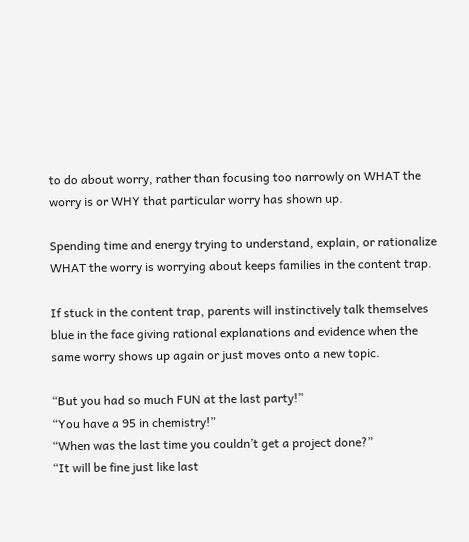to do about worry, rather than focusing too narrowly on WHAT the worry is or WHY that particular worry has shown up.

Spending time and energy trying to understand, explain, or rationalize WHAT the worry is worrying about keeps families in the content trap.

If stuck in the content trap, parents will instinctively talk themselves blue in the face giving rational explanations and evidence when the same worry shows up again or just moves onto a new topic.

“But you had so much FUN at the last party!”
“You have a 95 in chemistry!”
“When was the last time you couldn’t get a project done?”
“It will be fine just like last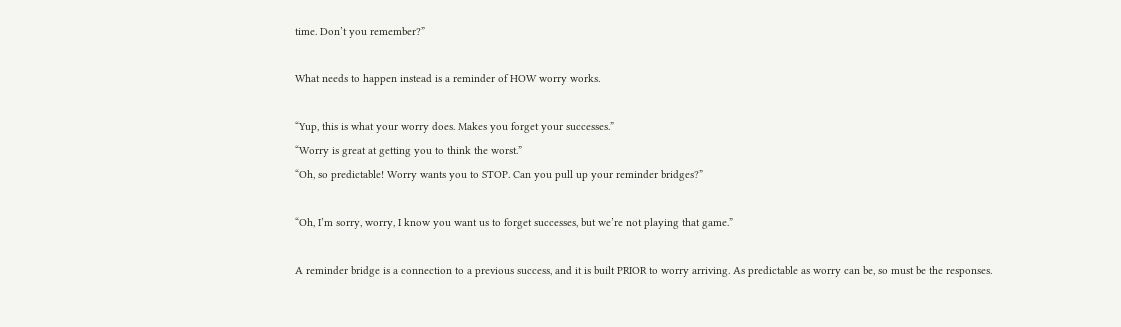time. Don’t you remember?”

What needs to happen instead is a reminder of HOW worry works.

“Yup, this is what your worry does. Makes you forget your successes.”
“Worry is great at getting you to think the worst.”
“Oh, so predictable! Worry wants you to STOP. Can you pull up your reminder bridges?”

“Oh, I’m sorry, worry, I know you want us to forget successes, but we’re not playing that game.”

A reminder bridge is a connection to a previous success, and it is built PRIOR to worry arriving. As predictable as worry can be, so must be the responses.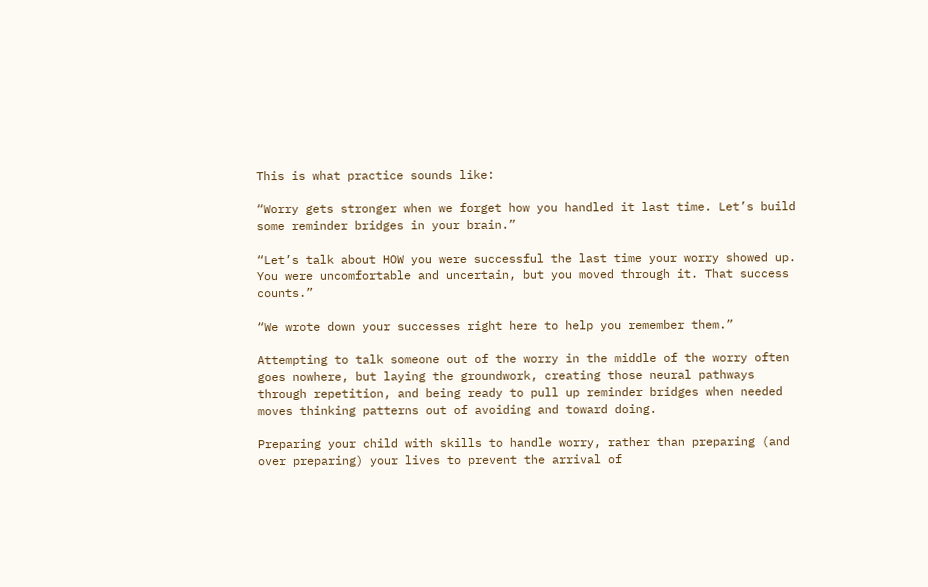This is what practice sounds like:

“Worry gets stronger when we forget how you handled it last time. Let’s build some reminder bridges in your brain.”

“Let’s talk about HOW you were successful the last time your worry showed up. You were uncomfortable and uncertain, but you moved through it. That success counts.”

“We wrote down your successes right here to help you remember them.”

Attempting to talk someone out of the worry in the middle of the worry often goes nowhere, but laying the groundwork, creating those neural pathways through repetition, and being ready to pull up reminder bridges when needed moves thinking patterns out of avoiding and toward doing.

Preparing your child with skills to handle worry, rather than preparing (and over preparing) your lives to prevent the arrival of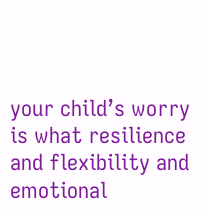your child’s worry is what resilience and flexibility and emotional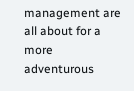management are all about for a more adventurous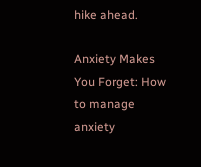hike ahead.

Anxiety Makes You Forget: How to manage anxiety